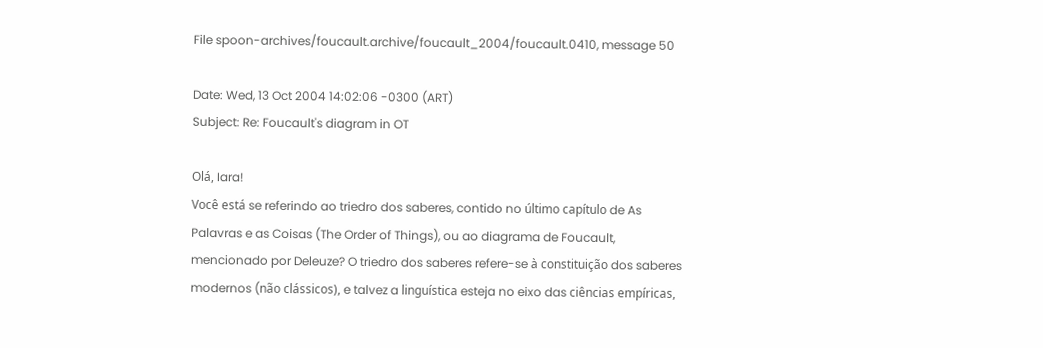File spoon-archives/foucault.archive/foucault_2004/foucault.0410, message 50

Date: Wed, 13 Oct 2004 14:02:06 -0300 (ART)
Subject: Re: Foucault's diagram in OT

Olá, Iara!
Você está se referindo ao triedro dos saberes, contido no último capítulo de As Palavras e as Coisas (The Order of Things), ou ao diagrama de Foucault, mencionado por Deleuze? O triedro dos saberes refere-se à constituição dos saberes modernos (não clássicos), e talvez a linguística esteja no eixo das ciências empíricas,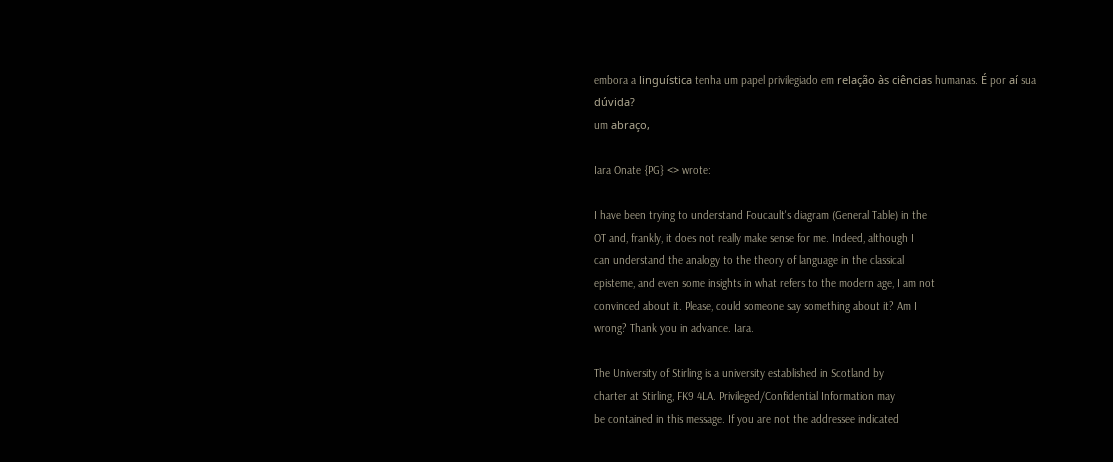embora a linguística tenha um papel privilegiado em relação às ciências humanas. É por aí sua dúvida?
um abraço,

Iara Onate {PG} <> wrote:

I have been trying to understand Foucault's diagram (General Table) in the
OT and, frankly, it does not really make sense for me. Indeed, although I
can understand the analogy to the theory of language in the classical
episteme, and even some insights in what refers to the modern age, I am not
convinced about it. Please, could someone say something about it? Am I
wrong? Thank you in advance. Iara.

The University of Stirling is a university established in Scotland by
charter at Stirling, FK9 4LA. Privileged/Confidential Information may
be contained in this message. If you are not the addressee indicated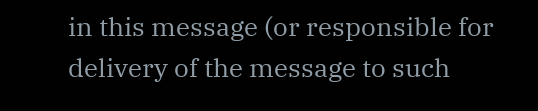in this message (or responsible for delivery of the message to such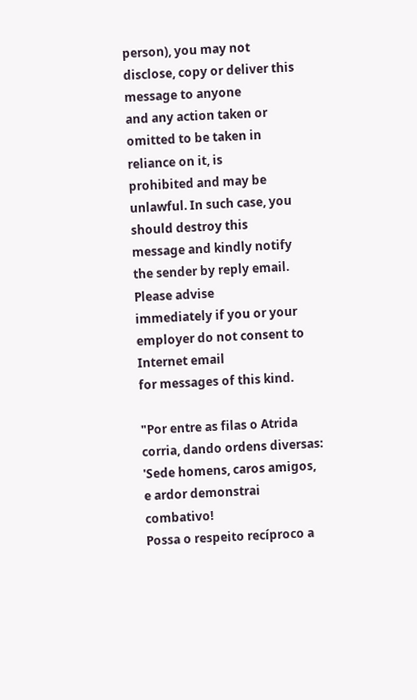person), you may not disclose, copy or deliver this message to anyone
and any action taken or omitted to be taken in reliance on it, is
prohibited and may be unlawful. In such case, you should destroy this
message and kindly notify the sender by reply email. Please advise
immediately if you or your employer do not consent to Internet email
for messages of this kind.

"Por entre as filas o Atrida corria, dando ordens diversas:
'Sede homens, caros amigos, e ardor demonstrai combativo!
Possa o respeito recíproco a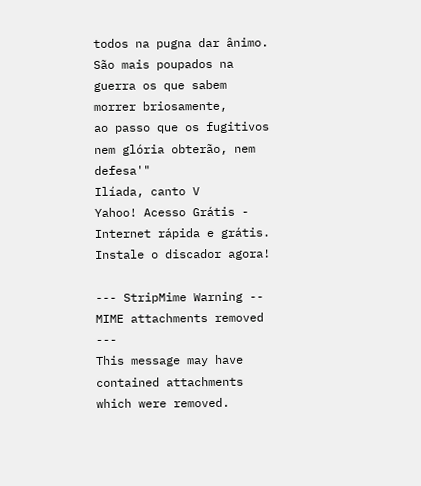todos na pugna dar ânimo.
São mais poupados na guerra os que sabem morrer briosamente,
ao passo que os fugitivos nem glória obterão, nem defesa'"
Ilíada, canto V
Yahoo! Acesso Grátis - Internet rápida e grátis. Instale o discador agora!

--- StripMime Warning --  MIME attachments removed ---
This message may have contained attachments which were removed.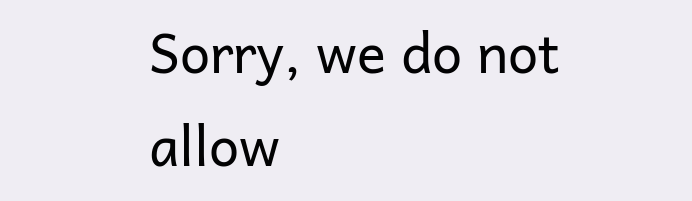Sorry, we do not allow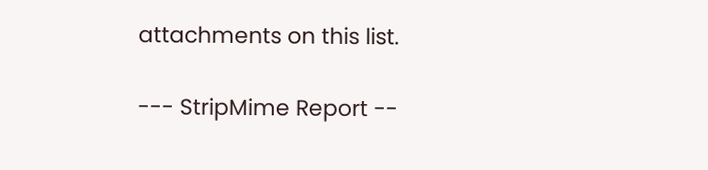attachments on this list.

--- StripMime Report --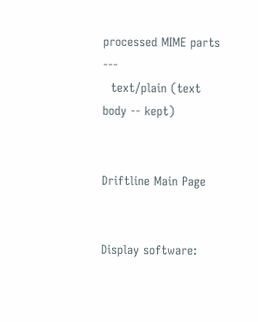processed MIME parts ---
  text/plain (text body -- kept)


Driftline Main Page


Display software: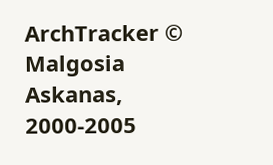ArchTracker © Malgosia Askanas, 2000-2005